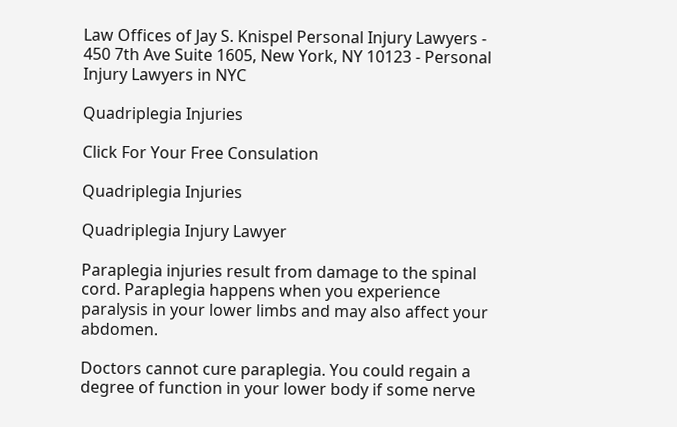Law Offices of Jay S. Knispel Personal Injury Lawyers - 450 7th Ave Suite 1605, New York, NY 10123 - Personal Injury Lawyers in NYC

Quadriplegia Injuries

Click For Your Free Consulation

Quadriplegia Injuries

Quadriplegia Injury Lawyer

Paraplegia injuries result from damage to the spinal cord. Paraplegia happens when you experience paralysis in your lower limbs and may also affect your abdomen.

Doctors cannot cure paraplegia. You could regain a degree of function in your lower body if some nerve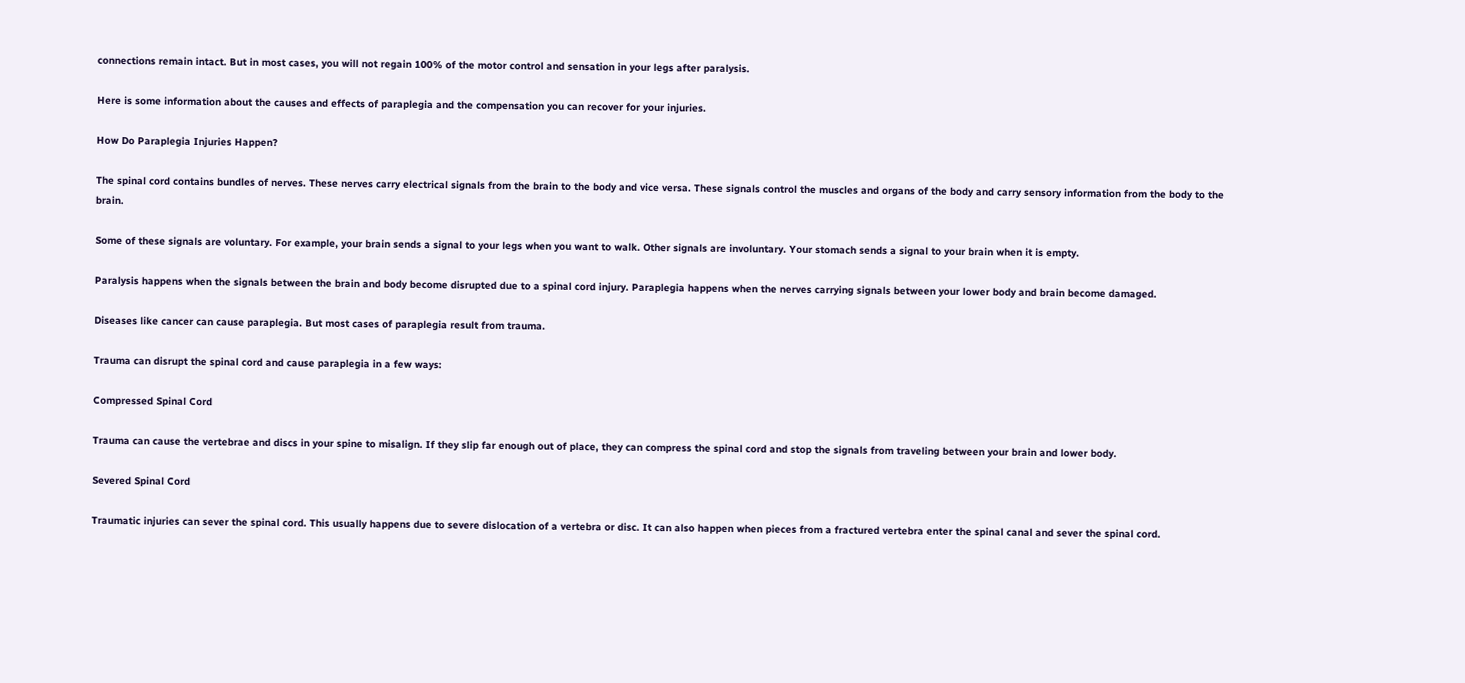connections remain intact. But in most cases, you will not regain 100% of the motor control and sensation in your legs after paralysis.

Here is some information about the causes and effects of paraplegia and the compensation you can recover for your injuries.

How Do Paraplegia Injuries Happen?

The spinal cord contains bundles of nerves. These nerves carry electrical signals from the brain to the body and vice versa. These signals control the muscles and organs of the body and carry sensory information from the body to the brain.

Some of these signals are voluntary. For example, your brain sends a signal to your legs when you want to walk. Other signals are involuntary. Your stomach sends a signal to your brain when it is empty.

Paralysis happens when the signals between the brain and body become disrupted due to a spinal cord injury. Paraplegia happens when the nerves carrying signals between your lower body and brain become damaged.

Diseases like cancer can cause paraplegia. But most cases of paraplegia result from trauma.

Trauma can disrupt the spinal cord and cause paraplegia in a few ways:

Compressed Spinal Cord

Trauma can cause the vertebrae and discs in your spine to misalign. If they slip far enough out of place, they can compress the spinal cord and stop the signals from traveling between your brain and lower body.

Severed Spinal Cord

Traumatic injuries can sever the spinal cord. This usually happens due to severe dislocation of a vertebra or disc. It can also happen when pieces from a fractured vertebra enter the spinal canal and sever the spinal cord.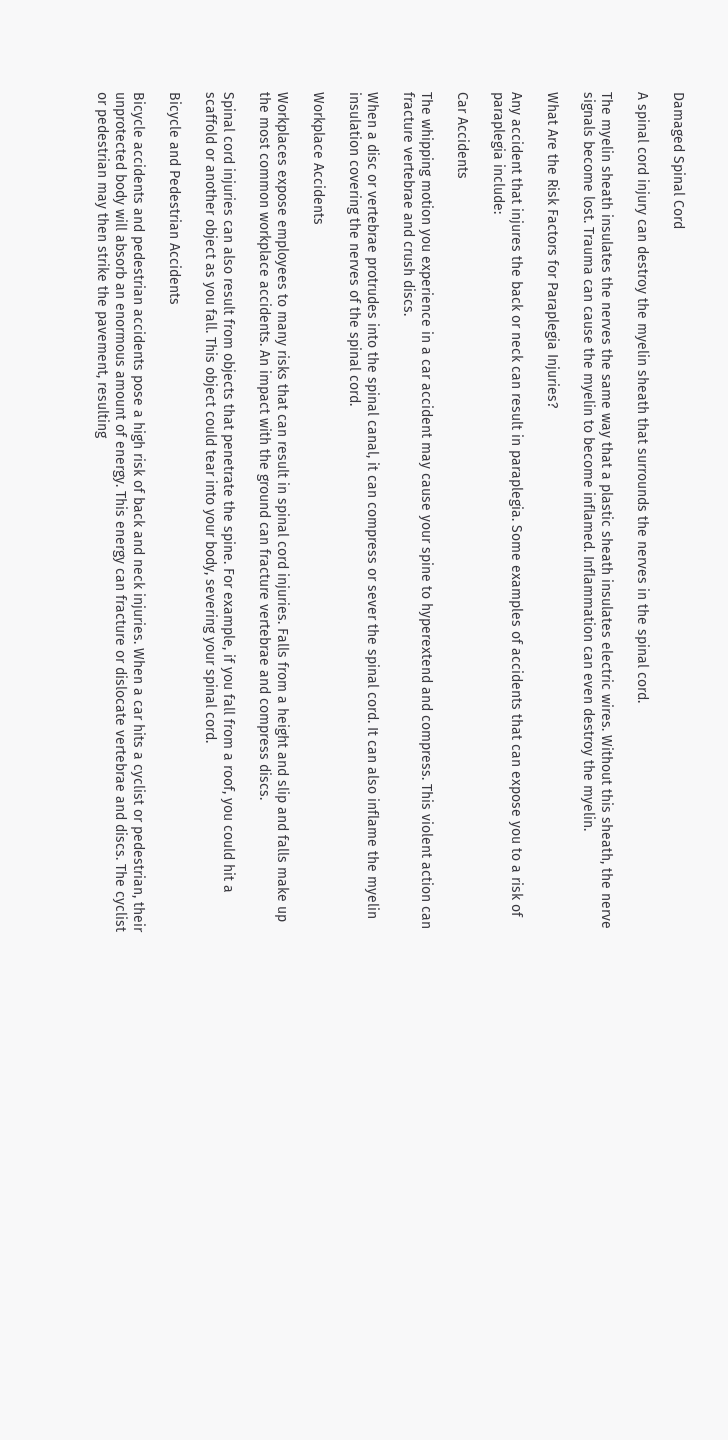Damaged Spinal Cord

A spinal cord injury can destroy the myelin sheath that surrounds the nerves in the spinal cord.

The myelin sheath insulates the nerves the same way that a plastic sheath insulates electric wires. Without this sheath, the nerve signals become lost. Trauma can cause the myelin to become inflamed. Inflammation can even destroy the myelin.

What Are the Risk Factors for Paraplegia Injuries?

Any accident that injures the back or neck can result in paraplegia. Some examples of accidents that can expose you to a risk of paraplegia include:

Car Accidents

The whipping motion you experience in a car accident may cause your spine to hyperextend and compress. This violent action can fracture vertebrae and crush discs.

When a disc or vertebrae protrudes into the spinal canal, it can compress or sever the spinal cord. It can also inflame the myelin insulation covering the nerves of the spinal cord.

Workplace Accidents

Workplaces expose employees to many risks that can result in spinal cord injuries. Falls from a height and slip and falls make up the most common workplace accidents. An impact with the ground can fracture vertebrae and compress discs.

Spinal cord injuries can also result from objects that penetrate the spine. For example, if you fall from a roof, you could hit a scaffold or another object as you fall. This object could tear into your body, severing your spinal cord.

Bicycle and Pedestrian Accidents

Bicycle accidents and pedestrian accidents pose a high risk of back and neck injuries. When a car hits a cyclist or pedestrian, their unprotected body will absorb an enormous amount of energy. This energy can fracture or dislocate vertebrae and discs. The cyclist or pedestrian may then strike the pavement, resulting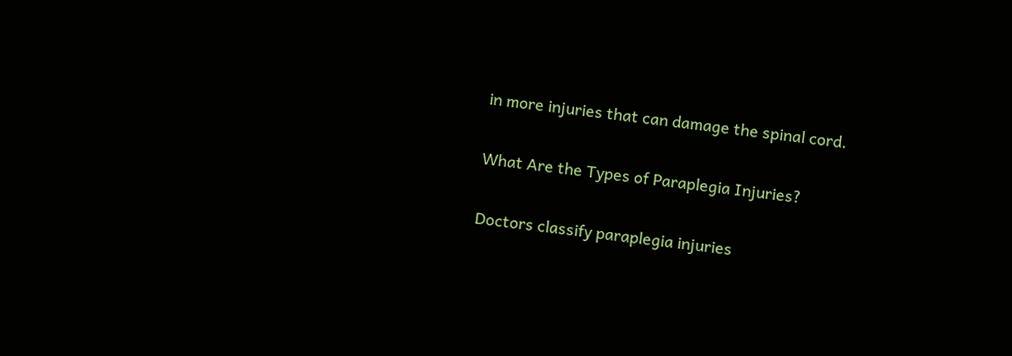in more injuries that can damage the spinal cord.

What Are the Types of Paraplegia Injuries?

Doctors classify paraplegia injuries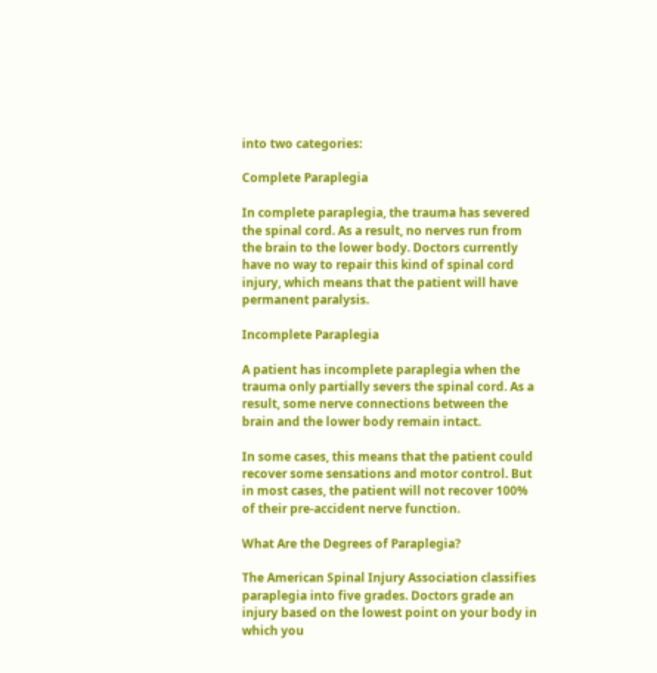into two categories:

Complete Paraplegia

In complete paraplegia, the trauma has severed the spinal cord. As a result, no nerves run from the brain to the lower body. Doctors currently have no way to repair this kind of spinal cord injury, which means that the patient will have permanent paralysis.

Incomplete Paraplegia

A patient has incomplete paraplegia when the trauma only partially severs the spinal cord. As a result, some nerve connections between the brain and the lower body remain intact.

In some cases, this means that the patient could recover some sensations and motor control. But in most cases, the patient will not recover 100% of their pre-accident nerve function.

What Are the Degrees of Paraplegia?

The American Spinal Injury Association classifies paraplegia into five grades. Doctors grade an injury based on the lowest point on your body in which you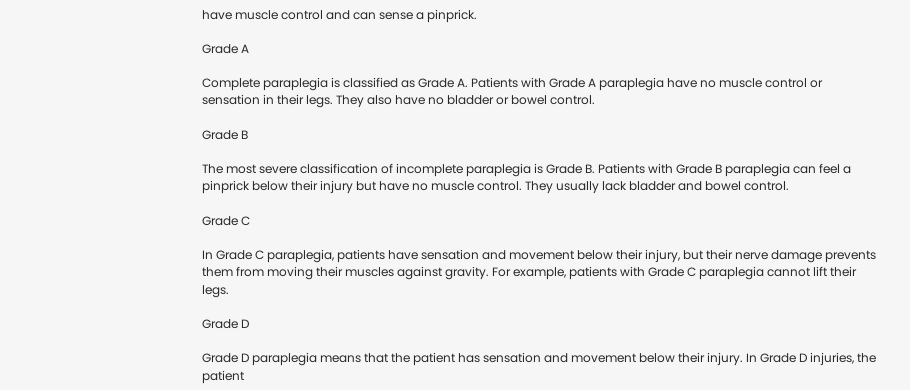have muscle control and can sense a pinprick.

Grade A

Complete paraplegia is classified as Grade A. Patients with Grade A paraplegia have no muscle control or sensation in their legs. They also have no bladder or bowel control.

Grade B

The most severe classification of incomplete paraplegia is Grade B. Patients with Grade B paraplegia can feel a pinprick below their injury but have no muscle control. They usually lack bladder and bowel control.

Grade C

In Grade C paraplegia, patients have sensation and movement below their injury, but their nerve damage prevents them from moving their muscles against gravity. For example, patients with Grade C paraplegia cannot lift their legs.

Grade D

Grade D paraplegia means that the patient has sensation and movement below their injury. In Grade D injuries, the patient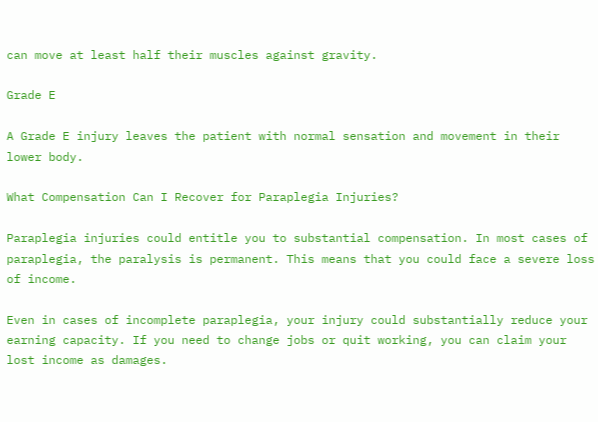can move at least half their muscles against gravity.

Grade E

A Grade E injury leaves the patient with normal sensation and movement in their lower body.

What Compensation Can I Recover for Paraplegia Injuries?

Paraplegia injuries could entitle you to substantial compensation. In most cases of paraplegia, the paralysis is permanent. This means that you could face a severe loss of income.

Even in cases of incomplete paraplegia, your injury could substantially reduce your earning capacity. If you need to change jobs or quit working, you can claim your lost income as damages.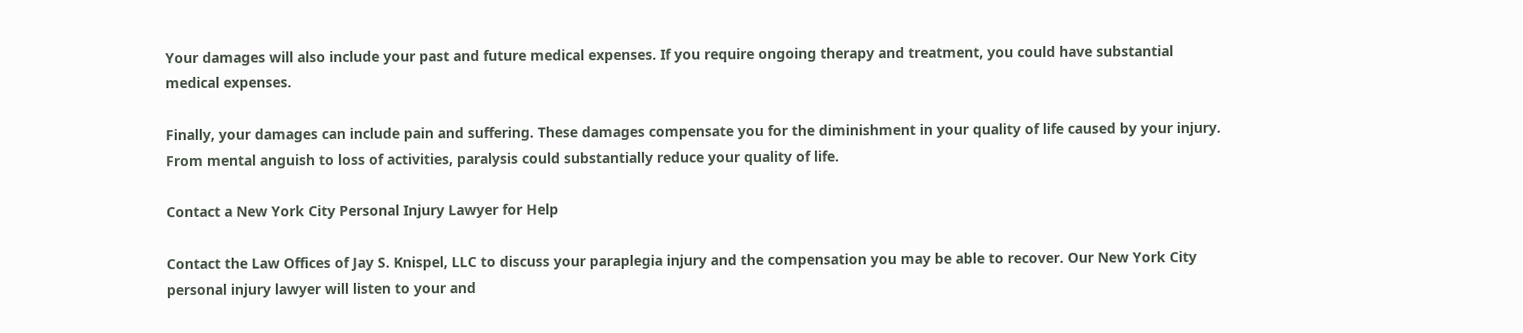Your damages will also include your past and future medical expenses. If you require ongoing therapy and treatment, you could have substantial medical expenses.

Finally, your damages can include pain and suffering. These damages compensate you for the diminishment in your quality of life caused by your injury. From mental anguish to loss of activities, paralysis could substantially reduce your quality of life.

Contact a New York City Personal Injury Lawyer for Help

Contact the Law Offices of Jay S. Knispel, LLC to discuss your paraplegia injury and the compensation you may be able to recover. Our New York City personal injury lawyer will listen to your and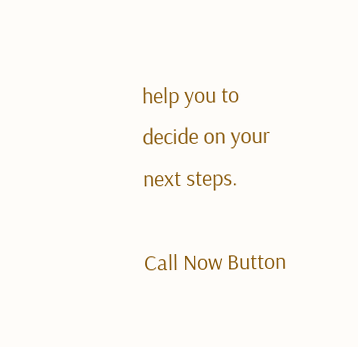help you to decide on your next steps.

Call Now Button